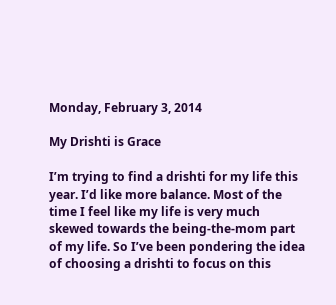Monday, February 3, 2014

My Drishti is Grace

I’m trying to find a drishti for my life this year. I’d like more balance. Most of the time I feel like my life is very much skewed towards the being-the-mom part of my life. So I’ve been pondering the idea of choosing a drishti to focus on this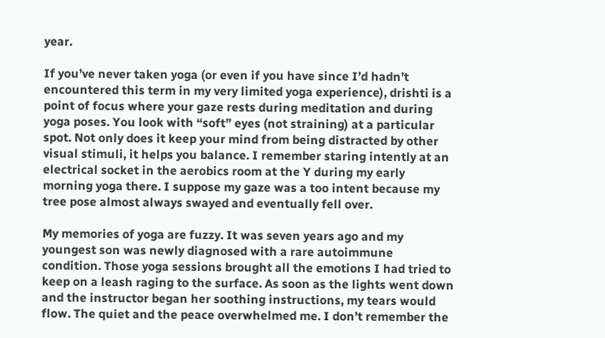year.

If you’ve never taken yoga (or even if you have since I’d hadn’t encountered this term in my very limited yoga experience), drishti is a point of focus where your gaze rests during meditation and during yoga poses. You look with “soft” eyes (not straining) at a particular spot. Not only does it keep your mind from being distracted by other visual stimuli, it helps you balance. I remember staring intently at an electrical socket in the aerobics room at the Y during my early morning yoga there. I suppose my gaze was a too intent because my tree pose almost always swayed and eventually fell over.

My memories of yoga are fuzzy. It was seven years ago and my youngest son was newly diagnosed with a rare autoimmune condition. Those yoga sessions brought all the emotions I had tried to keep on a leash raging to the surface. As soon as the lights went down and the instructor began her soothing instructions, my tears would flow. The quiet and the peace overwhelmed me. I don’t remember the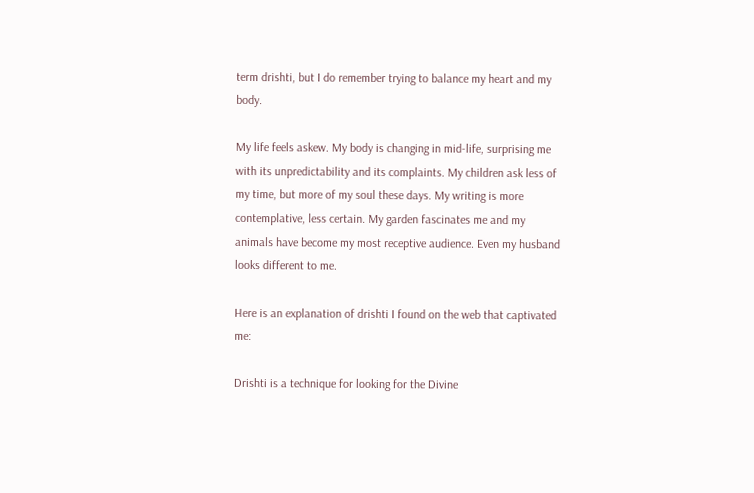term drishti, but I do remember trying to balance my heart and my body.

My life feels askew. My body is changing in mid-life, surprising me with its unpredictability and its complaints. My children ask less of my time, but more of my soul these days. My writing is more contemplative, less certain. My garden fascinates me and my animals have become my most receptive audience. Even my husband looks different to me.

Here is an explanation of drishti I found on the web that captivated me:

Drishti is a technique for looking for the Divine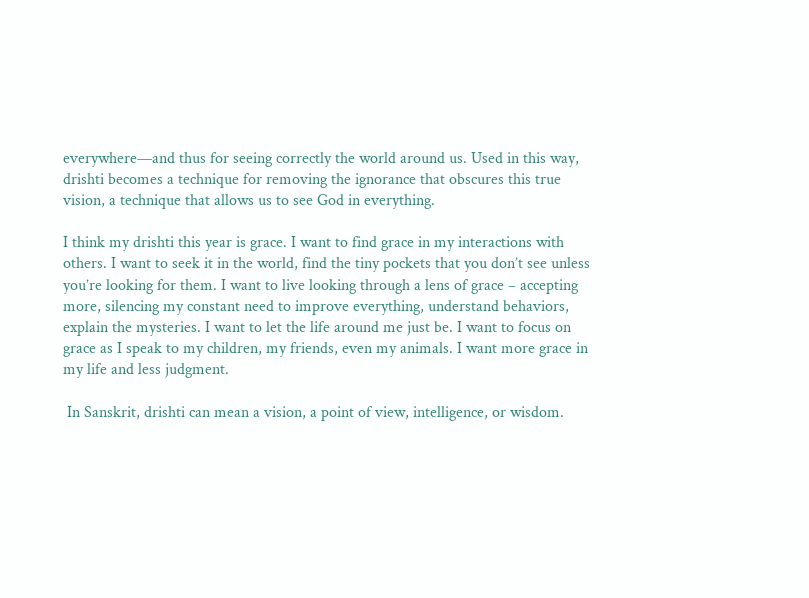everywhere—and thus for seeing correctly the world around us. Used in this way, drishti becomes a technique for removing the ignorance that obscures this true vision, a technique that allows us to see God in everything.

I think my drishti this year is grace. I want to find grace in my interactions with others. I want to seek it in the world, find the tiny pockets that you don’t see unless you’re looking for them. I want to live looking through a lens of grace – accepting more, silencing my constant need to improve everything, understand behaviors, explain the mysteries. I want to let the life around me just be. I want to focus on grace as I speak to my children, my friends, even my animals. I want more grace in my life and less judgment.

 In Sanskrit, drishti can mean a vision, a point of view, intelligence, or wisdom.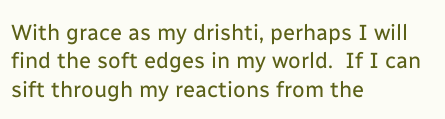With grace as my drishti, perhaps I will find the soft edges in my world.  If I can sift through my reactions from the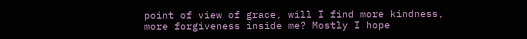point of view of grace, will I find more kindness, more forgiveness inside me? Mostly I hope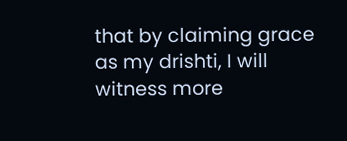that by claiming grace as my drishti, I will witness more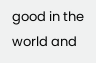good in the world and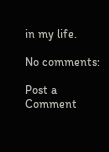in my life.

No comments:

Post a Comment